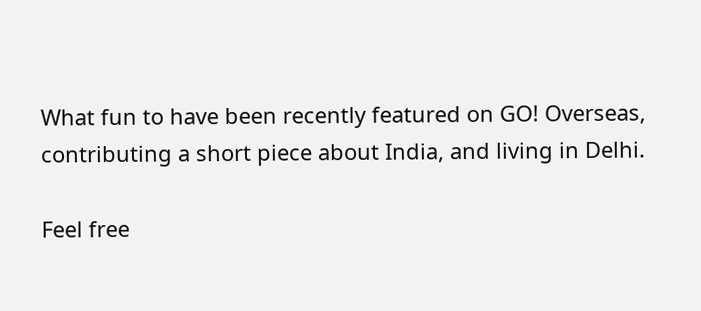What fun to have been recently featured on GO! Overseas, contributing a short piece about India, and living in Delhi.

Feel free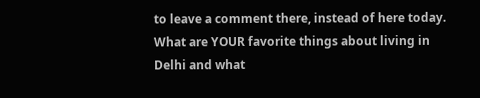to leave a comment there, instead of here today.  What are YOUR favorite things about living in Delhi and what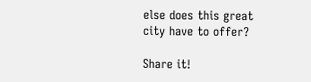else does this great city have to offer?

Share it!